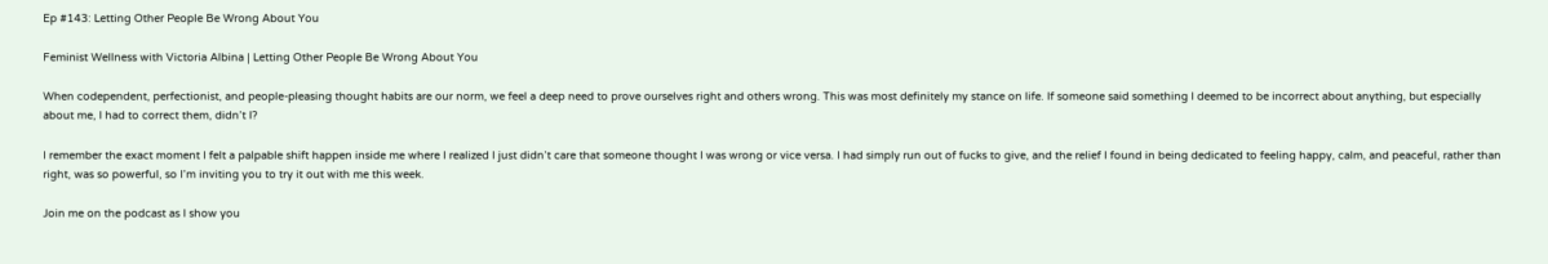Ep #143: Letting Other People Be Wrong About You

Feminist Wellness with Victoria Albina | Letting Other People Be Wrong About You

When codependent, perfectionist, and people-pleasing thought habits are our norm, we feel a deep need to prove ourselves right and others wrong. This was most definitely my stance on life. If someone said something I deemed to be incorrect about anything, but especially about me, I had to correct them, didn’t I?

I remember the exact moment I felt a palpable shift happen inside me where I realized I just didn’t care that someone thought I was wrong or vice versa. I had simply run out of fucks to give, and the relief I found in being dedicated to feeling happy, calm, and peaceful, rather than right, was so powerful, so I’m inviting you to try it out with me this week.

Join me on the podcast as I show you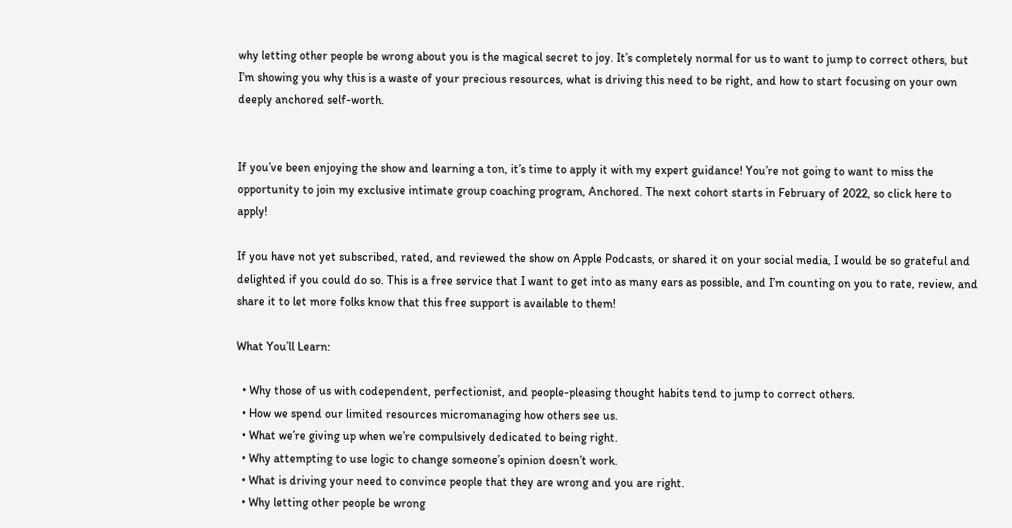why letting other people be wrong about you is the magical secret to joy. It’s completely normal for us to want to jump to correct others, but I’m showing you why this is a waste of your precious resources, what is driving this need to be right, and how to start focusing on your own deeply anchored self-worth.


If you’ve been enjoying the show and learning a ton, it’s time to apply it with my expert guidance! You’re not going to want to miss the opportunity to join my exclusive intimate group coaching program, Anchored. The next cohort starts in February of 2022, so click here to apply!

If you have not yet subscribed, rated, and reviewed the show on Apple Podcasts, or shared it on your social media, I would be so grateful and delighted if you could do so. This is a free service that I want to get into as many ears as possible, and I’m counting on you to rate, review, and share it to let more folks know that this free support is available to them!

What You’ll Learn:

  • Why those of us with codependent, perfectionist, and people-pleasing thought habits tend to jump to correct others.
  • How we spend our limited resources micromanaging how others see us.
  • What we’re giving up when we’re compulsively dedicated to being right.
  • Why attempting to use logic to change someone’s opinion doesn’t work.
  • What is driving your need to convince people that they are wrong and you are right.
  • Why letting other people be wrong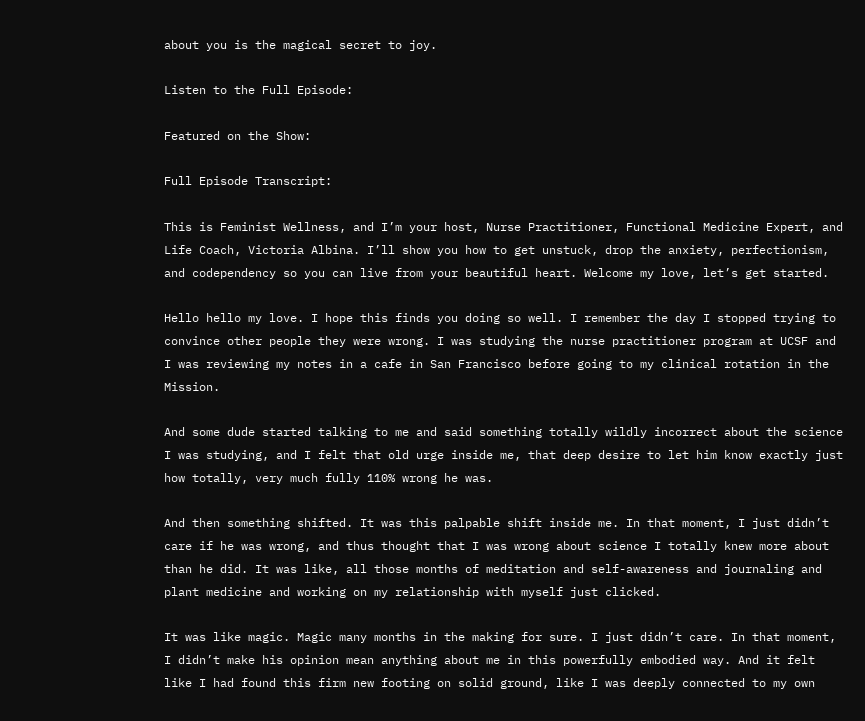about you is the magical secret to joy.

Listen to the Full Episode:

Featured on the Show:

Full Episode Transcript:

This is Feminist Wellness, and I’m your host, Nurse Practitioner, Functional Medicine Expert, and Life Coach, Victoria Albina. I’ll show you how to get unstuck, drop the anxiety, perfectionism, and codependency so you can live from your beautiful heart. Welcome my love, let’s get started.

Hello hello my love. I hope this finds you doing so well. I remember the day I stopped trying to convince other people they were wrong. I was studying the nurse practitioner program at UCSF and I was reviewing my notes in a cafe in San Francisco before going to my clinical rotation in the Mission.

And some dude started talking to me and said something totally wildly incorrect about the science I was studying, and I felt that old urge inside me, that deep desire to let him know exactly just how totally, very much fully 110% wrong he was.

And then something shifted. It was this palpable shift inside me. In that moment, I just didn’t care if he was wrong, and thus thought that I was wrong about science I totally knew more about than he did. It was like, all those months of meditation and self-awareness and journaling and plant medicine and working on my relationship with myself just clicked.

It was like magic. Magic many months in the making for sure. I just didn’t care. In that moment, I didn’t make his opinion mean anything about me in this powerfully embodied way. And it felt like I had found this firm new footing on solid ground, like I was deeply connected to my own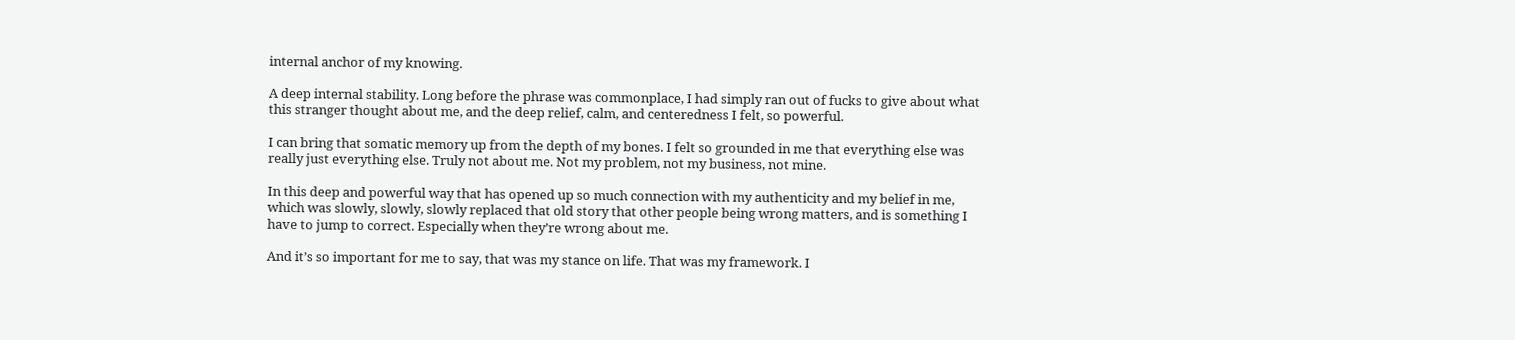internal anchor of my knowing.

A deep internal stability. Long before the phrase was commonplace, I had simply ran out of fucks to give about what this stranger thought about me, and the deep relief, calm, and centeredness I felt, so powerful.

I can bring that somatic memory up from the depth of my bones. I felt so grounded in me that everything else was really just everything else. Truly not about me. Not my problem, not my business, not mine.

In this deep and powerful way that has opened up so much connection with my authenticity and my belief in me, which was slowly, slowly, slowly replaced that old story that other people being wrong matters, and is something I have to jump to correct. Especially when they’re wrong about me.

And it’s so important for me to say, that was my stance on life. That was my framework. I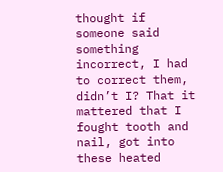thought if someone said something incorrect, I had to correct them, didn’t I? That it mattered that I fought tooth and nail, got into these heated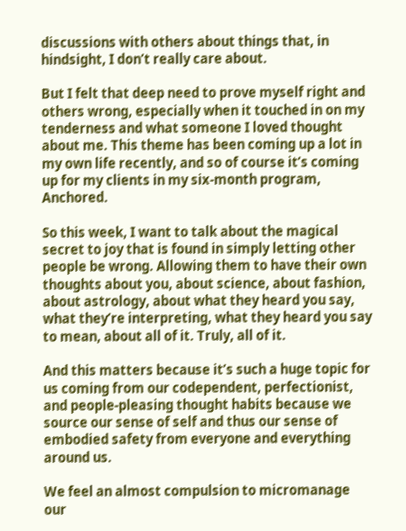discussions with others about things that, in hindsight, I don’t really care about.

But I felt that deep need to prove myself right and others wrong, especially when it touched in on my tenderness and what someone I loved thought about me. This theme has been coming up a lot in my own life recently, and so of course it’s coming up for my clients in my six-month program, Anchored.

So this week, I want to talk about the magical secret to joy that is found in simply letting other people be wrong. Allowing them to have their own thoughts about you, about science, about fashion, about astrology, about what they heard you say, what they’re interpreting, what they heard you say to mean, about all of it. Truly, all of it.

And this matters because it’s such a huge topic for us coming from our codependent, perfectionist, and people-pleasing thought habits because we source our sense of self and thus our sense of embodied safety from everyone and everything around us.

We feel an almost compulsion to micromanage our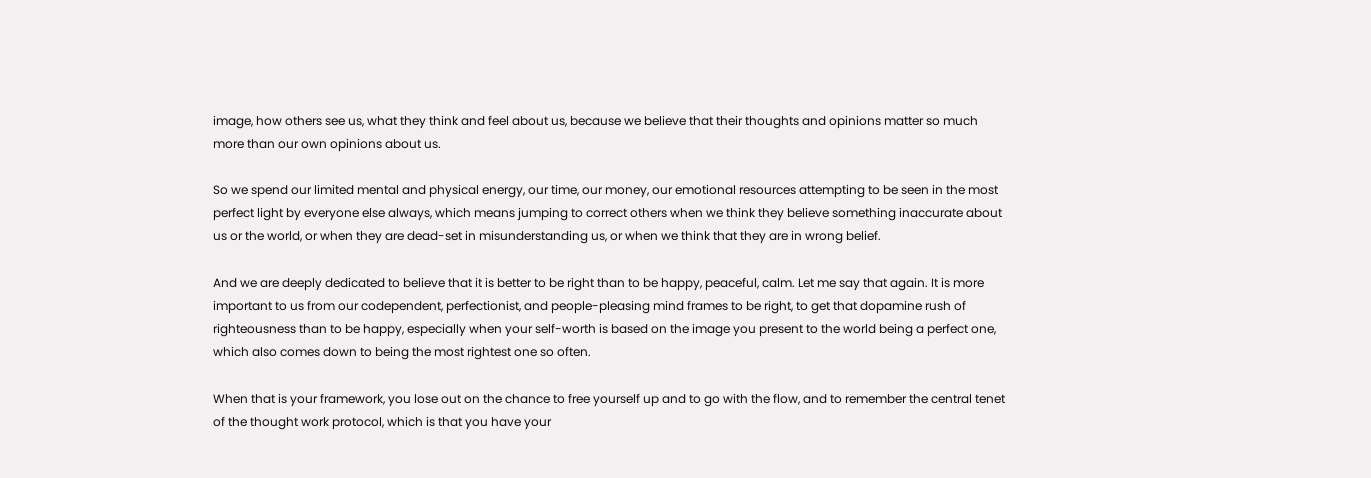image, how others see us, what they think and feel about us, because we believe that their thoughts and opinions matter so much more than our own opinions about us.

So we spend our limited mental and physical energy, our time, our money, our emotional resources attempting to be seen in the most perfect light by everyone else always, which means jumping to correct others when we think they believe something inaccurate about us or the world, or when they are dead-set in misunderstanding us, or when we think that they are in wrong belief.

And we are deeply dedicated to believe that it is better to be right than to be happy, peaceful, calm. Let me say that again. It is more important to us from our codependent, perfectionist, and people-pleasing mind frames to be right, to get that dopamine rush of righteousness than to be happy, especially when your self-worth is based on the image you present to the world being a perfect one, which also comes down to being the most rightest one so often.

When that is your framework, you lose out on the chance to free yourself up and to go with the flow, and to remember the central tenet of the thought work protocol, which is that you have your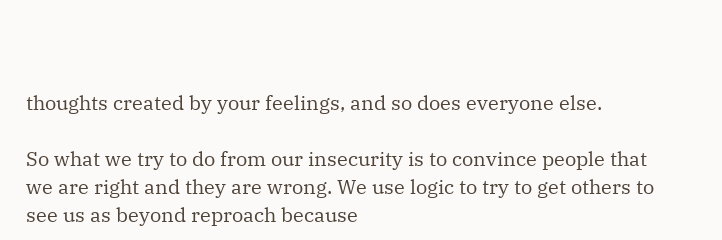thoughts created by your feelings, and so does everyone else.

So what we try to do from our insecurity is to convince people that we are right and they are wrong. We use logic to try to get others to see us as beyond reproach because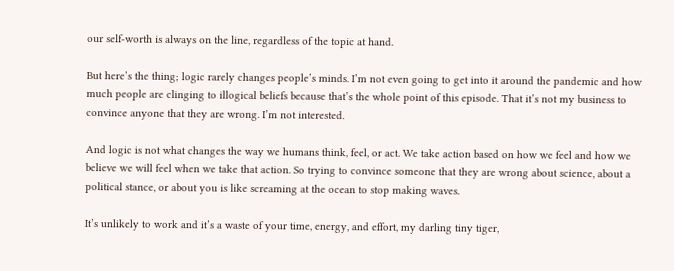our self-worth is always on the line, regardless of the topic at hand.

But here’s the thing; logic rarely changes people’s minds. I’m not even going to get into it around the pandemic and how much people are clinging to illogical beliefs because that’s the whole point of this episode. That it’s not my business to convince anyone that they are wrong. I’m not interested.

And logic is not what changes the way we humans think, feel, or act. We take action based on how we feel and how we believe we will feel when we take that action. So trying to convince someone that they are wrong about science, about a political stance, or about you is like screaming at the ocean to stop making waves.

It’s unlikely to work and it’s a waste of your time, energy, and effort, my darling tiny tiger,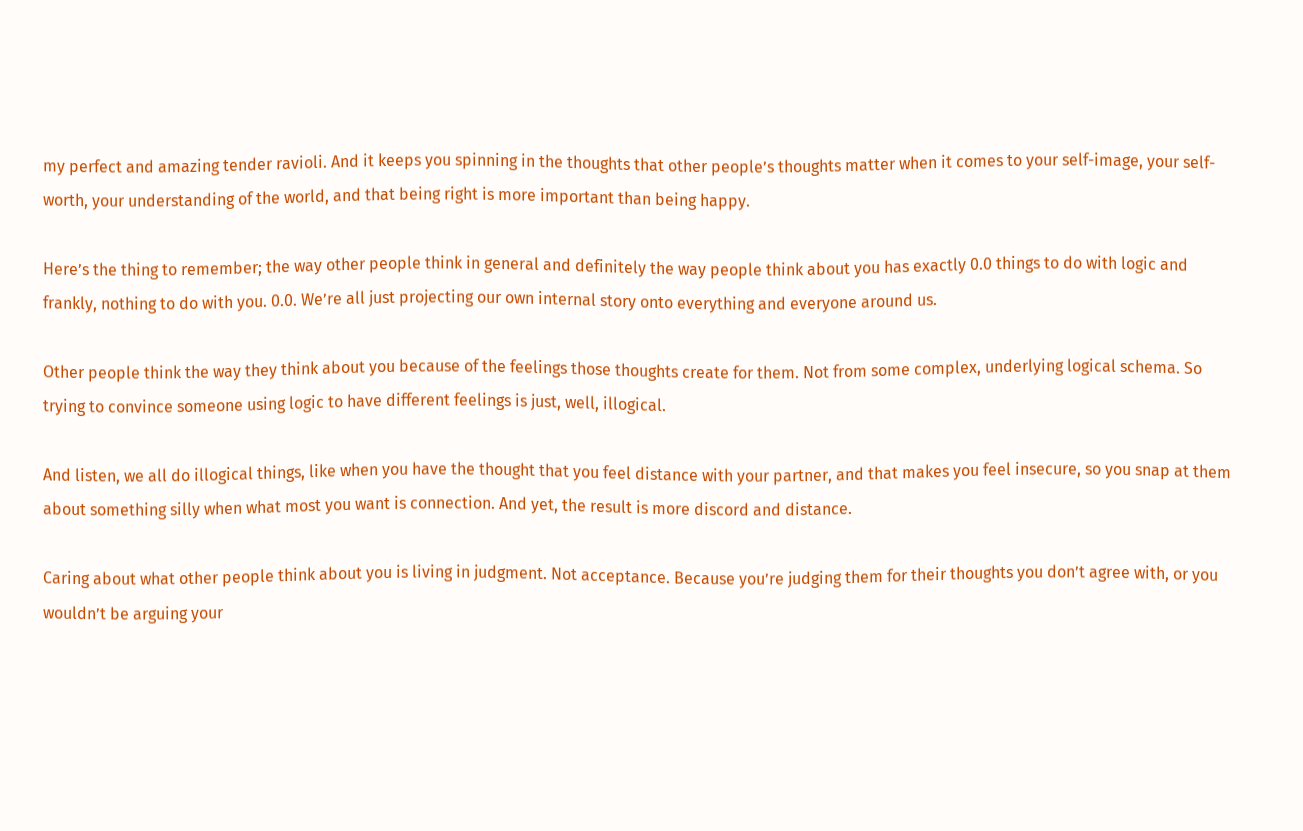my perfect and amazing tender ravioli. And it keeps you spinning in the thoughts that other people’s thoughts matter when it comes to your self-image, your self-worth, your understanding of the world, and that being right is more important than being happy.

Here’s the thing to remember; the way other people think in general and definitely the way people think about you has exactly 0.0 things to do with logic and frankly, nothing to do with you. 0.0. We’re all just projecting our own internal story onto everything and everyone around us.

Other people think the way they think about you because of the feelings those thoughts create for them. Not from some complex, underlying logical schema. So trying to convince someone using logic to have different feelings is just, well, illogical.

And listen, we all do illogical things, like when you have the thought that you feel distance with your partner, and that makes you feel insecure, so you snap at them about something silly when what most you want is connection. And yet, the result is more discord and distance.

Caring about what other people think about you is living in judgment. Not acceptance. Because you’re judging them for their thoughts you don’t agree with, or you wouldn’t be arguing your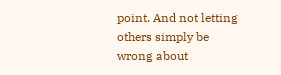point. And not letting others simply be wrong about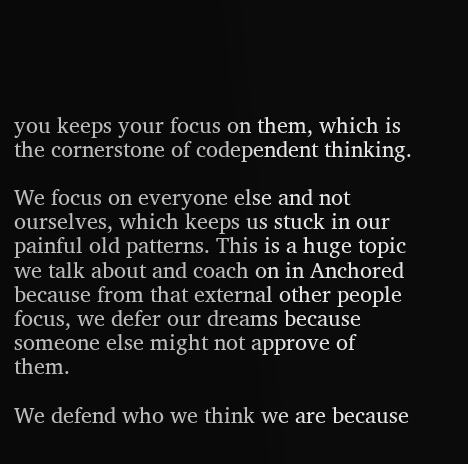you keeps your focus on them, which is the cornerstone of codependent thinking.

We focus on everyone else and not ourselves, which keeps us stuck in our painful old patterns. This is a huge topic we talk about and coach on in Anchored because from that external other people focus, we defer our dreams because someone else might not approve of them.

We defend who we think we are because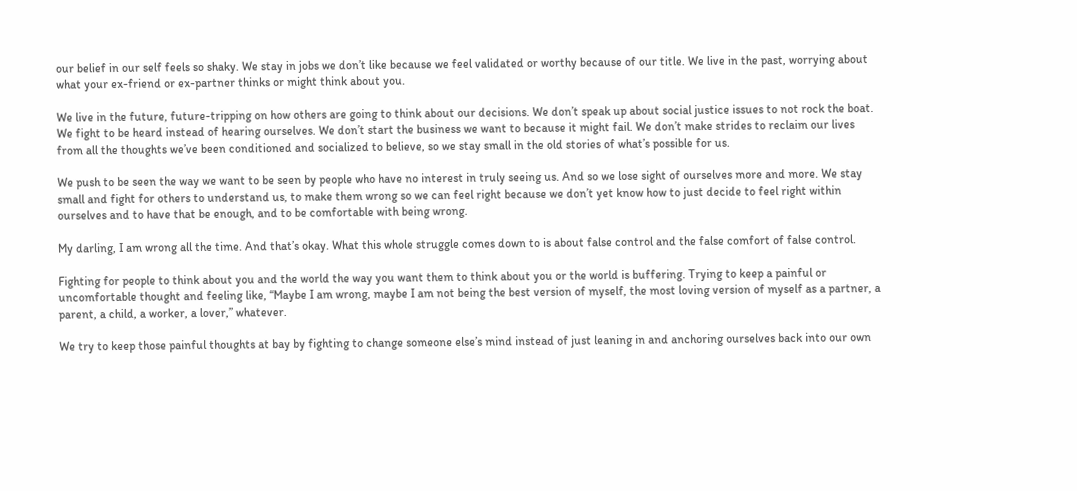our belief in our self feels so shaky. We stay in jobs we don’t like because we feel validated or worthy because of our title. We live in the past, worrying about what your ex-friend or ex-partner thinks or might think about you.

We live in the future, future-tripping on how others are going to think about our decisions. We don’t speak up about social justice issues to not rock the boat. We fight to be heard instead of hearing ourselves. We don’t start the business we want to because it might fail. We don’t make strides to reclaim our lives from all the thoughts we’ve been conditioned and socialized to believe, so we stay small in the old stories of what’s possible for us.

We push to be seen the way we want to be seen by people who have no interest in truly seeing us. And so we lose sight of ourselves more and more. We stay small and fight for others to understand us, to make them wrong so we can feel right because we don’t yet know how to just decide to feel right within ourselves and to have that be enough, and to be comfortable with being wrong.

My darling, I am wrong all the time. And that’s okay. What this whole struggle comes down to is about false control and the false comfort of false control.

Fighting for people to think about you and the world the way you want them to think about you or the world is buffering. Trying to keep a painful or uncomfortable thought and feeling like, “Maybe I am wrong, maybe I am not being the best version of myself, the most loving version of myself as a partner, a parent, a child, a worker, a lover,” whatever.

We try to keep those painful thoughts at bay by fighting to change someone else’s mind instead of just leaning in and anchoring ourselves back into our own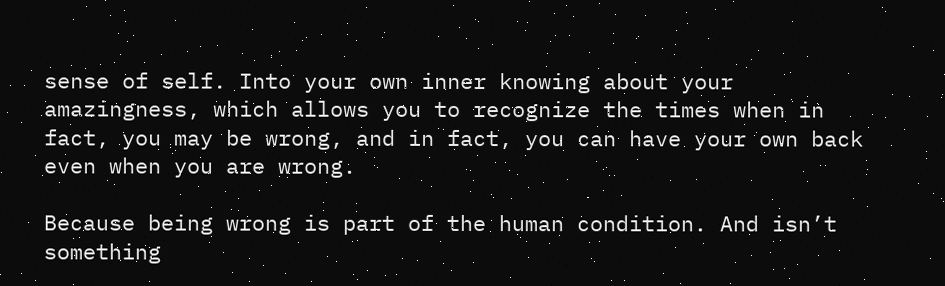sense of self. Into your own inner knowing about your amazingness, which allows you to recognize the times when in fact, you may be wrong, and in fact, you can have your own back even when you are wrong.

Because being wrong is part of the human condition. And isn’t something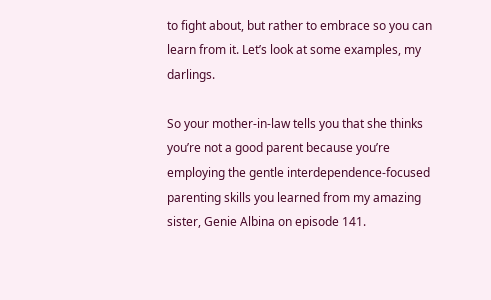to fight about, but rather to embrace so you can learn from it. Let’s look at some examples, my darlings.

So your mother-in-law tells you that she thinks you’re not a good parent because you’re employing the gentle interdependence-focused parenting skills you learned from my amazing sister, Genie Albina on episode 141.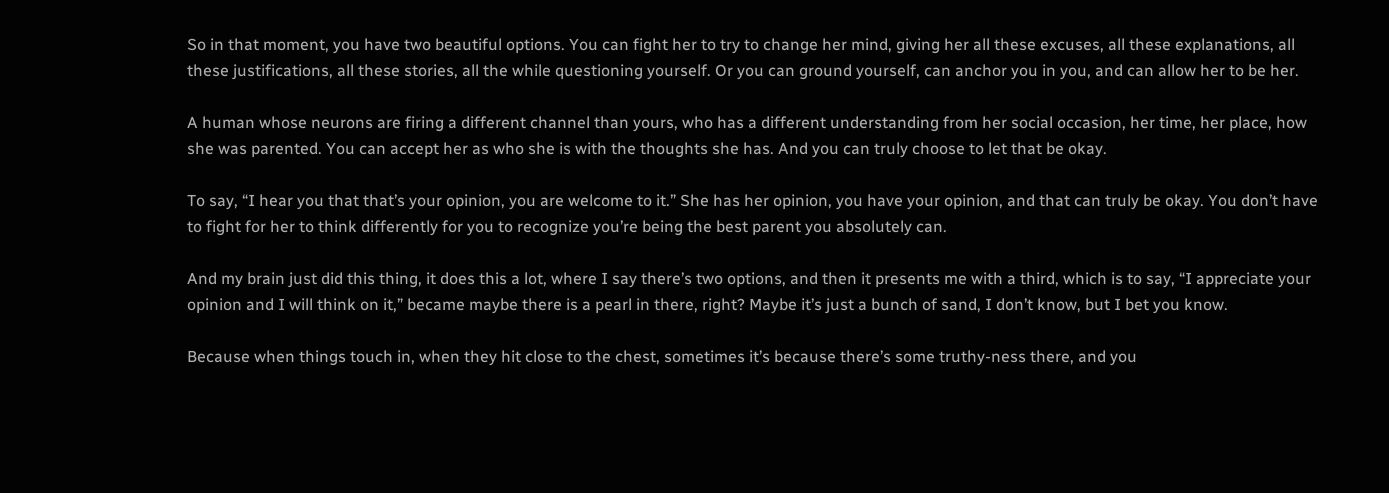So in that moment, you have two beautiful options. You can fight her to try to change her mind, giving her all these excuses, all these explanations, all these justifications, all these stories, all the while questioning yourself. Or you can ground yourself, can anchor you in you, and can allow her to be her.

A human whose neurons are firing a different channel than yours, who has a different understanding from her social occasion, her time, her place, how she was parented. You can accept her as who she is with the thoughts she has. And you can truly choose to let that be okay.

To say, “I hear you that that’s your opinion, you are welcome to it.” She has her opinion, you have your opinion, and that can truly be okay. You don’t have to fight for her to think differently for you to recognize you’re being the best parent you absolutely can.

And my brain just did this thing, it does this a lot, where I say there’s two options, and then it presents me with a third, which is to say, “I appreciate your opinion and I will think on it,” became maybe there is a pearl in there, right? Maybe it’s just a bunch of sand, I don’t know, but I bet you know.

Because when things touch in, when they hit close to the chest, sometimes it’s because there’s some truthy-ness there, and you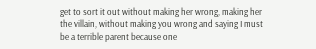get to sort it out without making her wrong, making her the villain, without making you wrong and saying I must be a terrible parent because one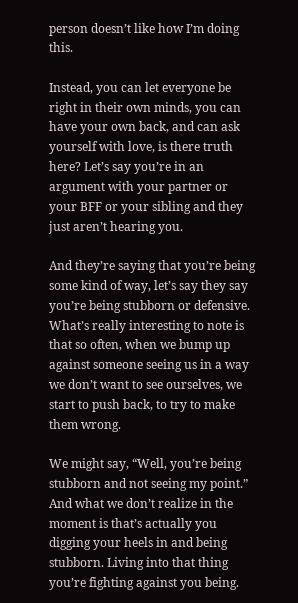person doesn’t like how I’m doing this.

Instead, you can let everyone be right in their own minds, you can have your own back, and can ask yourself with love, is there truth here? Let’s say you’re in an argument with your partner or your BFF or your sibling and they just aren’t hearing you.

And they’re saying that you’re being some kind of way, let’s say they say you’re being stubborn or defensive. What’s really interesting to note is that so often, when we bump up against someone seeing us in a way we don’t want to see ourselves, we start to push back, to try to make them wrong.

We might say, “Well, you’re being stubborn and not seeing my point.” And what we don’t realize in the moment is that’s actually you digging your heels in and being stubborn. Living into that thing you’re fighting against you being.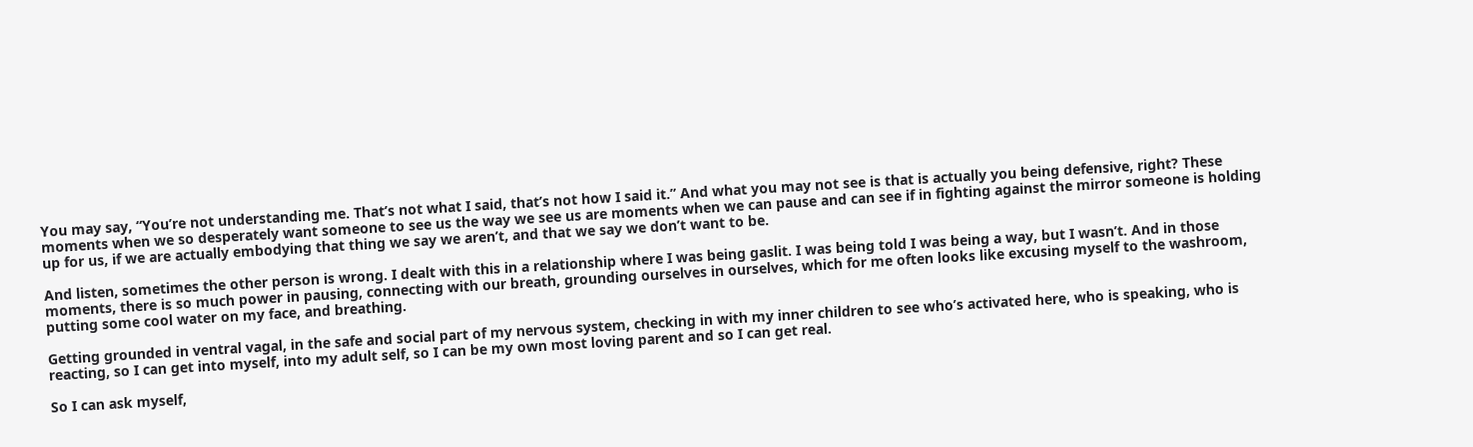You may say, “You’re not understanding me. That’s not what I said, that’s not how I said it.” And what you may not see is that is actually you being defensive, right? These moments when we so desperately want someone to see us the way we see us are moments when we can pause and can see if in fighting against the mirror someone is holding up for us, if we are actually embodying that thing we say we aren’t, and that we say we don’t want to be.

And listen, sometimes the other person is wrong. I dealt with this in a relationship where I was being gaslit. I was being told I was being a way, but I wasn’t. And in those moments, there is so much power in pausing, connecting with our breath, grounding ourselves in ourselves, which for me often looks like excusing myself to the washroom, putting some cool water on my face, and breathing.

Getting grounded in ventral vagal, in the safe and social part of my nervous system, checking in with my inner children to see who’s activated here, who is speaking, who is reacting, so I can get into myself, into my adult self, so I can be my own most loving parent and so I can get real.

So I can ask myself,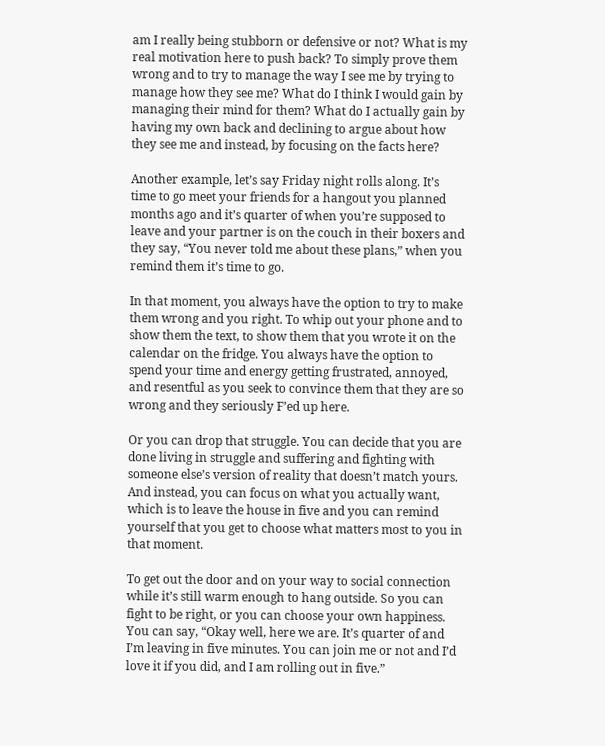am I really being stubborn or defensive or not? What is my real motivation here to push back? To simply prove them wrong and to try to manage the way I see me by trying to manage how they see me? What do I think I would gain by managing their mind for them? What do I actually gain by having my own back and declining to argue about how they see me and instead, by focusing on the facts here?

Another example, let’s say Friday night rolls along. It’s time to go meet your friends for a hangout you planned months ago and it’s quarter of when you’re supposed to leave and your partner is on the couch in their boxers and they say, “You never told me about these plans,” when you remind them it’s time to go.

In that moment, you always have the option to try to make them wrong and you right. To whip out your phone and to show them the text, to show them that you wrote it on the calendar on the fridge. You always have the option to spend your time and energy getting frustrated, annoyed, and resentful as you seek to convince them that they are so wrong and they seriously F’ed up here.

Or you can drop that struggle. You can decide that you are done living in struggle and suffering and fighting with someone else’s version of reality that doesn’t match yours. And instead, you can focus on what you actually want, which is to leave the house in five and you can remind yourself that you get to choose what matters most to you in that moment.

To get out the door and on your way to social connection while it’s still warm enough to hang outside. So you can fight to be right, or you can choose your own happiness. You can say, “Okay well, here we are. It’s quarter of and I’m leaving in five minutes. You can join me or not and I’d love it if you did, and I am rolling out in five.”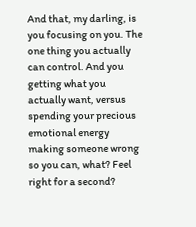And that, my darling, is you focusing on you. The one thing you actually can control. And you getting what you actually want, versus spending your precious emotional energy making someone wrong so you can, what? Feel right for a second?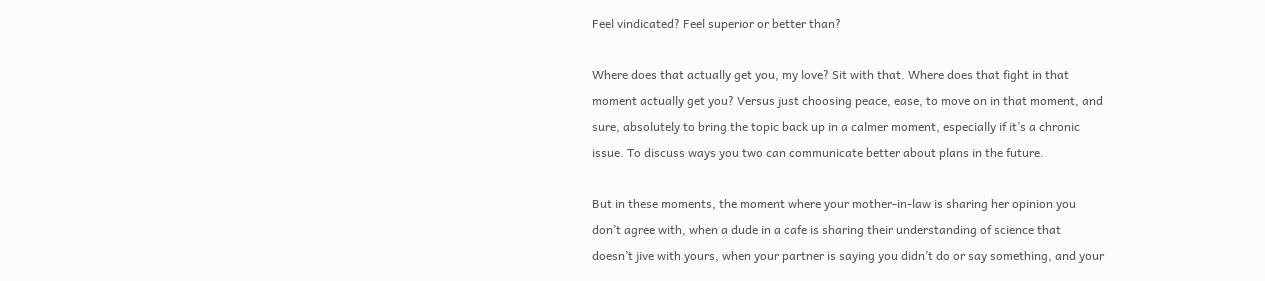Feel vindicated? Feel superior or better than?

Where does that actually get you, my love? Sit with that. Where does that fight in that moment actually get you? Versus just choosing peace, ease, to move on in that moment, and sure, absolutely to bring the topic back up in a calmer moment, especially if it’s a chronic issue. To discuss ways you two can communicate better about plans in the future.

But in these moments, the moment where your mother-in-law is sharing her opinion you don’t agree with, when a dude in a cafe is sharing their understanding of science that doesn’t jive with yours, when your partner is saying you didn’t do or say something, and your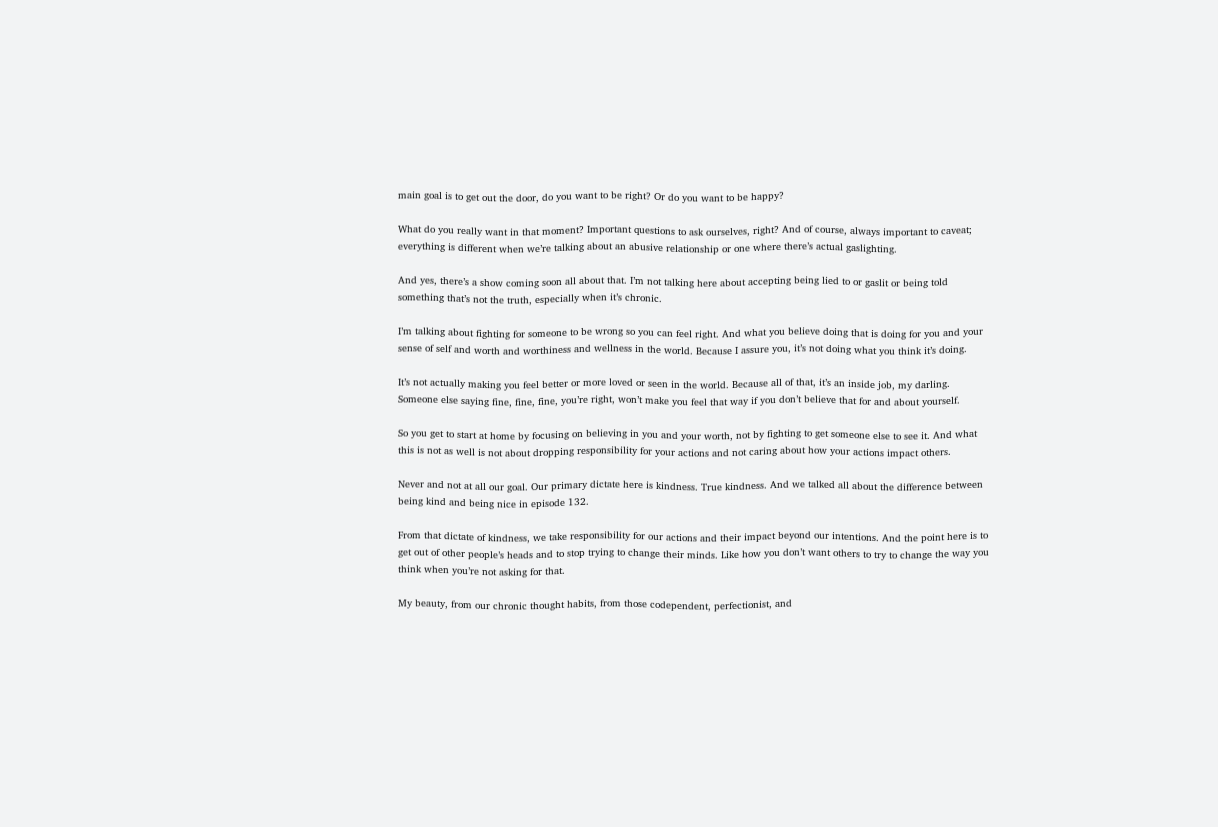main goal is to get out the door, do you want to be right? Or do you want to be happy?

What do you really want in that moment? Important questions to ask ourselves, right? And of course, always important to caveat; everything is different when we’re talking about an abusive relationship or one where there’s actual gaslighting.

And yes, there’s a show coming soon all about that. I’m not talking here about accepting being lied to or gaslit or being told something that’s not the truth, especially when it’s chronic.

I’m talking about fighting for someone to be wrong so you can feel right. And what you believe doing that is doing for you and your sense of self and worth and worthiness and wellness in the world. Because I assure you, it’s not doing what you think it’s doing.

It’s not actually making you feel better or more loved or seen in the world. Because all of that, it’s an inside job, my darling. Someone else saying fine, fine, fine, you’re right, won’t make you feel that way if you don’t believe that for and about yourself.

So you get to start at home by focusing on believing in you and your worth, not by fighting to get someone else to see it. And what this is not as well is not about dropping responsibility for your actions and not caring about how your actions impact others.

Never and not at all our goal. Our primary dictate here is kindness. True kindness. And we talked all about the difference between being kind and being nice in episode 132.

From that dictate of kindness, we take responsibility for our actions and their impact beyond our intentions. And the point here is to get out of other people’s heads and to stop trying to change their minds. Like how you don’t want others to try to change the way you think when you’re not asking for that.

My beauty, from our chronic thought habits, from those codependent, perfectionist, and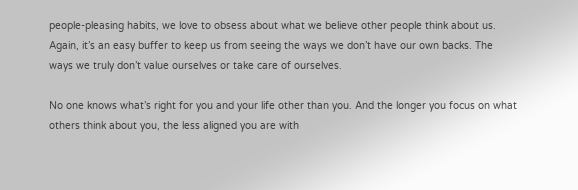people-pleasing habits, we love to obsess about what we believe other people think about us. Again, it’s an easy buffer to keep us from seeing the ways we don’t have our own backs. The ways we truly don’t value ourselves or take care of ourselves.

No one knows what’s right for you and your life other than you. And the longer you focus on what others think about you, the less aligned you are with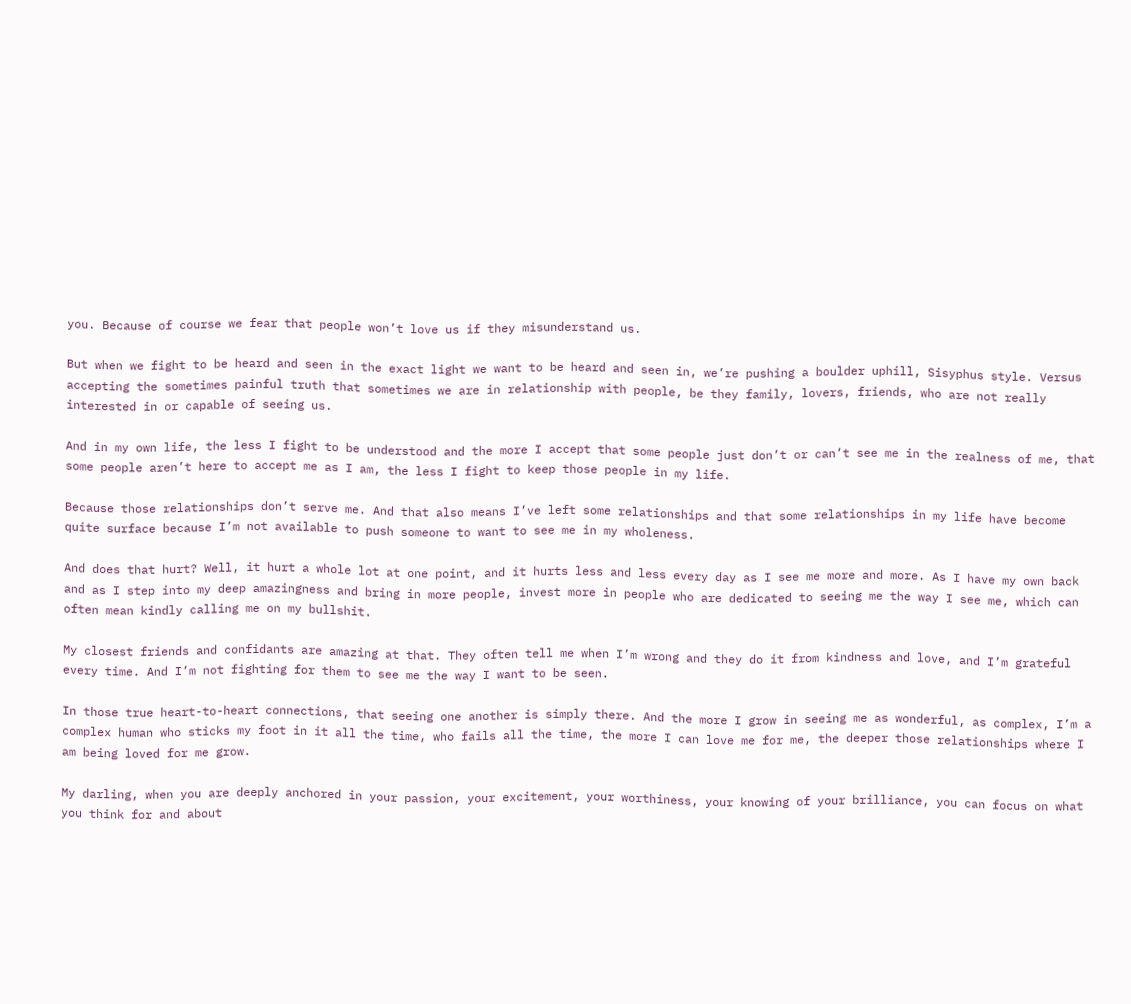you. Because of course we fear that people won’t love us if they misunderstand us.

But when we fight to be heard and seen in the exact light we want to be heard and seen in, we’re pushing a boulder uphill, Sisyphus style. Versus accepting the sometimes painful truth that sometimes we are in relationship with people, be they family, lovers, friends, who are not really interested in or capable of seeing us.

And in my own life, the less I fight to be understood and the more I accept that some people just don’t or can’t see me in the realness of me, that some people aren’t here to accept me as I am, the less I fight to keep those people in my life.

Because those relationships don’t serve me. And that also means I’ve left some relationships and that some relationships in my life have become quite surface because I’m not available to push someone to want to see me in my wholeness.

And does that hurt? Well, it hurt a whole lot at one point, and it hurts less and less every day as I see me more and more. As I have my own back and as I step into my deep amazingness and bring in more people, invest more in people who are dedicated to seeing me the way I see me, which can often mean kindly calling me on my bullshit.

My closest friends and confidants are amazing at that. They often tell me when I’m wrong and they do it from kindness and love, and I’m grateful every time. And I’m not fighting for them to see me the way I want to be seen.

In those true heart-to-heart connections, that seeing one another is simply there. And the more I grow in seeing me as wonderful, as complex, I’m a complex human who sticks my foot in it all the time, who fails all the time, the more I can love me for me, the deeper those relationships where I am being loved for me grow.

My darling, when you are deeply anchored in your passion, your excitement, your worthiness, your knowing of your brilliance, you can focus on what you think for and about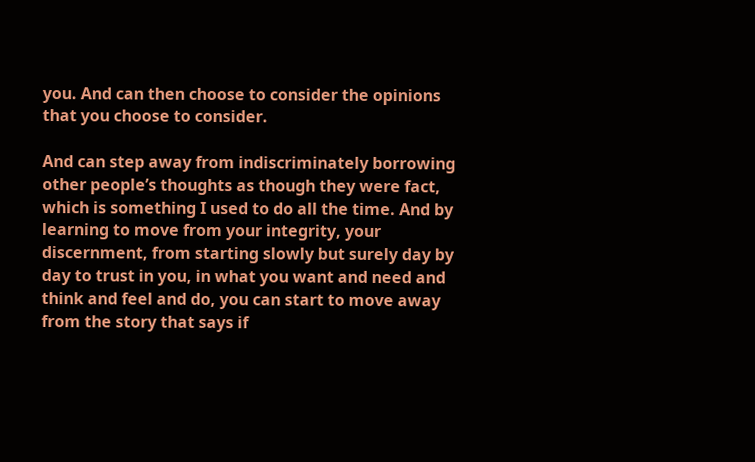you. And can then choose to consider the opinions that you choose to consider.

And can step away from indiscriminately borrowing other people’s thoughts as though they were fact, which is something I used to do all the time. And by learning to move from your integrity, your discernment, from starting slowly but surely day by day to trust in you, in what you want and need and think and feel and do, you can start to move away from the story that says if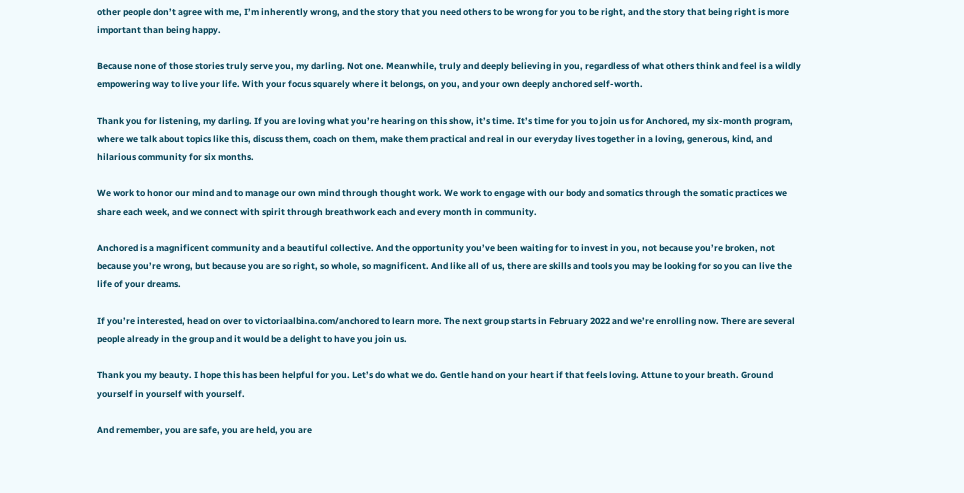other people don’t agree with me, I’m inherently wrong, and the story that you need others to be wrong for you to be right, and the story that being right is more important than being happy.

Because none of those stories truly serve you, my darling. Not one. Meanwhile, truly and deeply believing in you, regardless of what others think and feel is a wildly empowering way to live your life. With your focus squarely where it belongs, on you, and your own deeply anchored self-worth.

Thank you for listening, my darling. If you are loving what you’re hearing on this show, it’s time. It’s time for you to join us for Anchored, my six-month program, where we talk about topics like this, discuss them, coach on them, make them practical and real in our everyday lives together in a loving, generous, kind, and hilarious community for six months.

We work to honor our mind and to manage our own mind through thought work. We work to engage with our body and somatics through the somatic practices we share each week, and we connect with spirit through breathwork each and every month in community.

Anchored is a magnificent community and a beautiful collective. And the opportunity you’ve been waiting for to invest in you, not because you’re broken, not because you’re wrong, but because you are so right, so whole, so magnificent. And like all of us, there are skills and tools you may be looking for so you can live the life of your dreams.

If you’re interested, head on over to victoriaalbina.com/anchored to learn more. The next group starts in February 2022 and we’re enrolling now. There are several people already in the group and it would be a delight to have you join us.

Thank you my beauty. I hope this has been helpful for you. Let’s do what we do. Gentle hand on your heart if that feels loving. Attune to your breath. Ground yourself in yourself with yourself.

And remember, you are safe, you are held, you are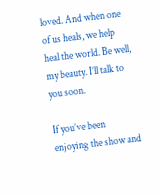loved. And when one of us heals, we help heal the world. Be well, my beauty. I’ll talk to you soon.

If you’ve been enjoying the show and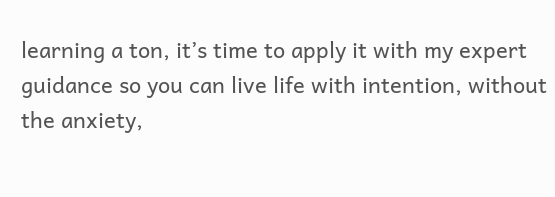learning a ton, it’s time to apply it with my expert guidance so you can live life with intention, without the anxiety,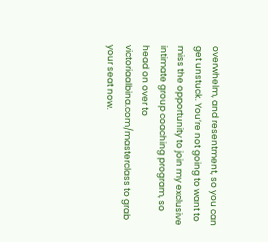overwhelm, and resentment, so you can get unstuck. You’re not going to want to miss the opportunity to join my exclusive intimate group coaching program, so head on over to victoriaalbina.com/masterclass to grab your seat now.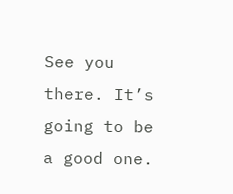See you there. It’s going to be a good one.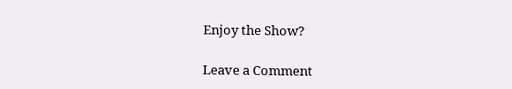Enjoy the Show?

Leave a Comment